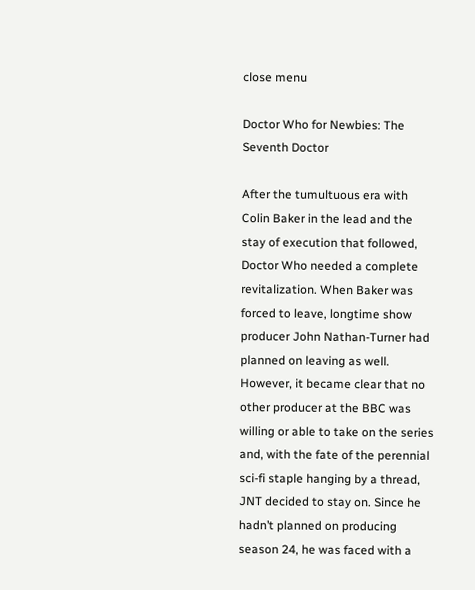close menu

Doctor Who for Newbies: The Seventh Doctor

After the tumultuous era with Colin Baker in the lead and the stay of execution that followed, Doctor Who needed a complete revitalization. When Baker was forced to leave, longtime show producer John Nathan-Turner had planned on leaving as well. However, it became clear that no other producer at the BBC was willing or able to take on the series and, with the fate of the perennial sci-fi staple hanging by a thread, JNT decided to stay on. Since he hadn’t planned on producing season 24, he was faced with a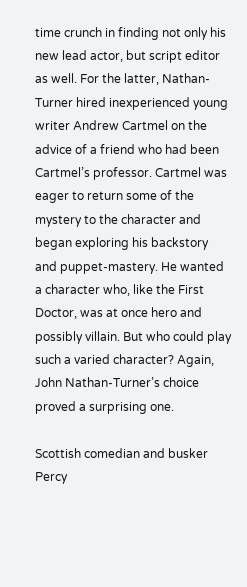time crunch in finding not only his new lead actor, but script editor as well. For the latter, Nathan-Turner hired inexperienced young writer Andrew Cartmel on the advice of a friend who had been Cartmel’s professor. Cartmel was eager to return some of the mystery to the character and began exploring his backstory and puppet-mastery. He wanted a character who, like the First Doctor, was at once hero and possibly villain. But who could play such a varied character? Again, John Nathan-Turner’s choice proved a surprising one.

Scottish comedian and busker Percy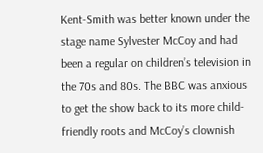Kent-Smith was better known under the stage name Sylvester McCoy and had been a regular on children’s television in the 70s and 80s. The BBC was anxious to get the show back to its more child-friendly roots and McCoy’s clownish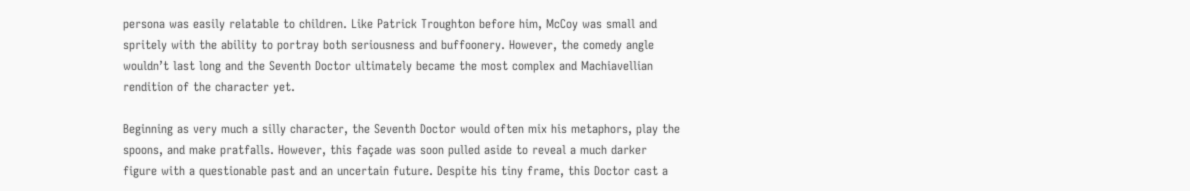persona was easily relatable to children. Like Patrick Troughton before him, McCoy was small and spritely with the ability to portray both seriousness and buffoonery. However, the comedy angle wouldn’t last long and the Seventh Doctor ultimately became the most complex and Machiavellian rendition of the character yet.

Beginning as very much a silly character, the Seventh Doctor would often mix his metaphors, play the spoons, and make pratfalls. However, this façade was soon pulled aside to reveal a much darker figure with a questionable past and an uncertain future. Despite his tiny frame, this Doctor cast a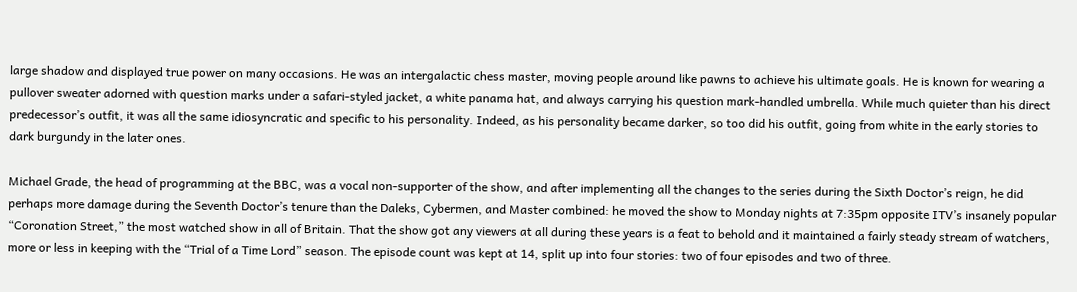large shadow and displayed true power on many occasions. He was an intergalactic chess master, moving people around like pawns to achieve his ultimate goals. He is known for wearing a pullover sweater adorned with question marks under a safari-styled jacket, a white panama hat, and always carrying his question mark-handled umbrella. While much quieter than his direct predecessor’s outfit, it was all the same idiosyncratic and specific to his personality. Indeed, as his personality became darker, so too did his outfit, going from white in the early stories to dark burgundy in the later ones.

Michael Grade, the head of programming at the BBC, was a vocal non-supporter of the show, and after implementing all the changes to the series during the Sixth Doctor’s reign, he did perhaps more damage during the Seventh Doctor’s tenure than the Daleks, Cybermen, and Master combined: he moved the show to Monday nights at 7:35pm opposite ITV’s insanely popular “Coronation Street,” the most watched show in all of Britain. That the show got any viewers at all during these years is a feat to behold and it maintained a fairly steady stream of watchers, more or less in keeping with the “Trial of a Time Lord” season. The episode count was kept at 14, split up into four stories: two of four episodes and two of three.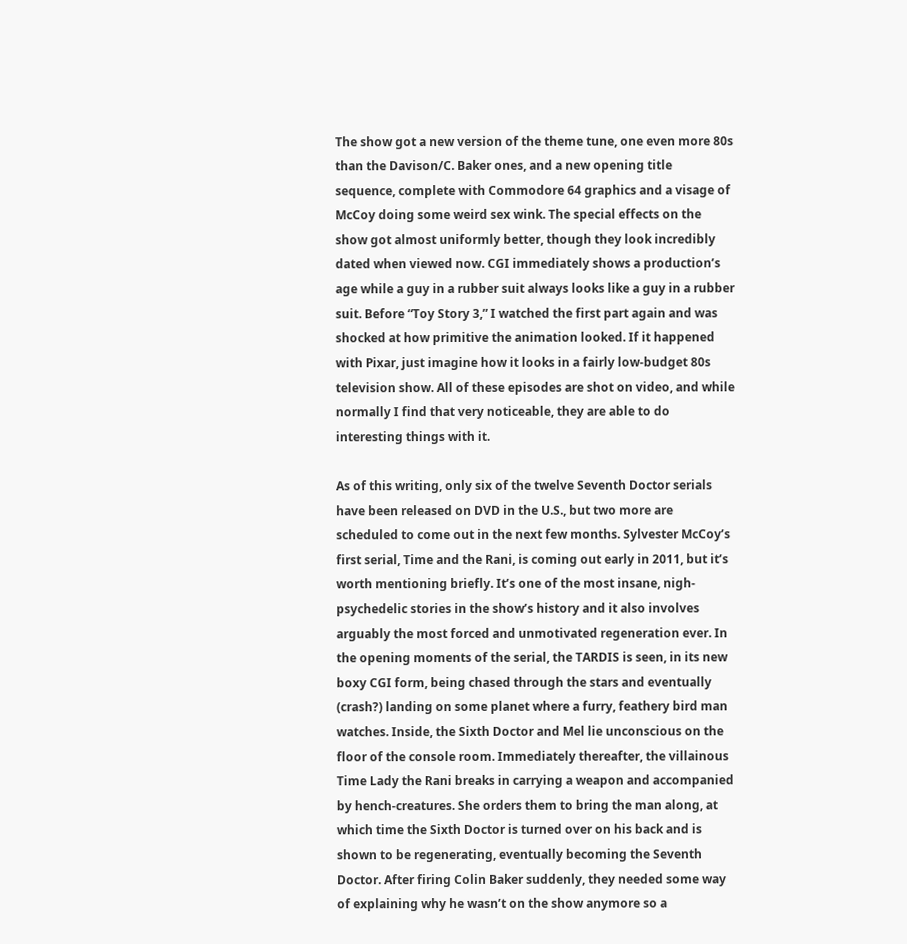The show got a new version of the theme tune, one even more 80s than the Davison/C. Baker ones, and a new opening title sequence, complete with Commodore 64 graphics and a visage of McCoy doing some weird sex wink. The special effects on the show got almost uniformly better, though they look incredibly dated when viewed now. CGI immediately shows a production’s age while a guy in a rubber suit always looks like a guy in a rubber suit. Before “Toy Story 3,” I watched the first part again and was shocked at how primitive the animation looked. If it happened with Pixar, just imagine how it looks in a fairly low-budget 80s television show. All of these episodes are shot on video, and while normally I find that very noticeable, they are able to do interesting things with it.

As of this writing, only six of the twelve Seventh Doctor serials have been released on DVD in the U.S., but two more are scheduled to come out in the next few months. Sylvester McCoy’s first serial, Time and the Rani, is coming out early in 2011, but it’s worth mentioning briefly. It’s one of the most insane, nigh-psychedelic stories in the show’s history and it also involves arguably the most forced and unmotivated regeneration ever. In the opening moments of the serial, the TARDIS is seen, in its new boxy CGI form, being chased through the stars and eventually (crash?) landing on some planet where a furry, feathery bird man watches. Inside, the Sixth Doctor and Mel lie unconscious on the floor of the console room. Immediately thereafter, the villainous Time Lady the Rani breaks in carrying a weapon and accompanied by hench-creatures. She orders them to bring the man along, at which time the Sixth Doctor is turned over on his back and is shown to be regenerating, eventually becoming the Seventh Doctor. After firing Colin Baker suddenly, they needed some way of explaining why he wasn’t on the show anymore so a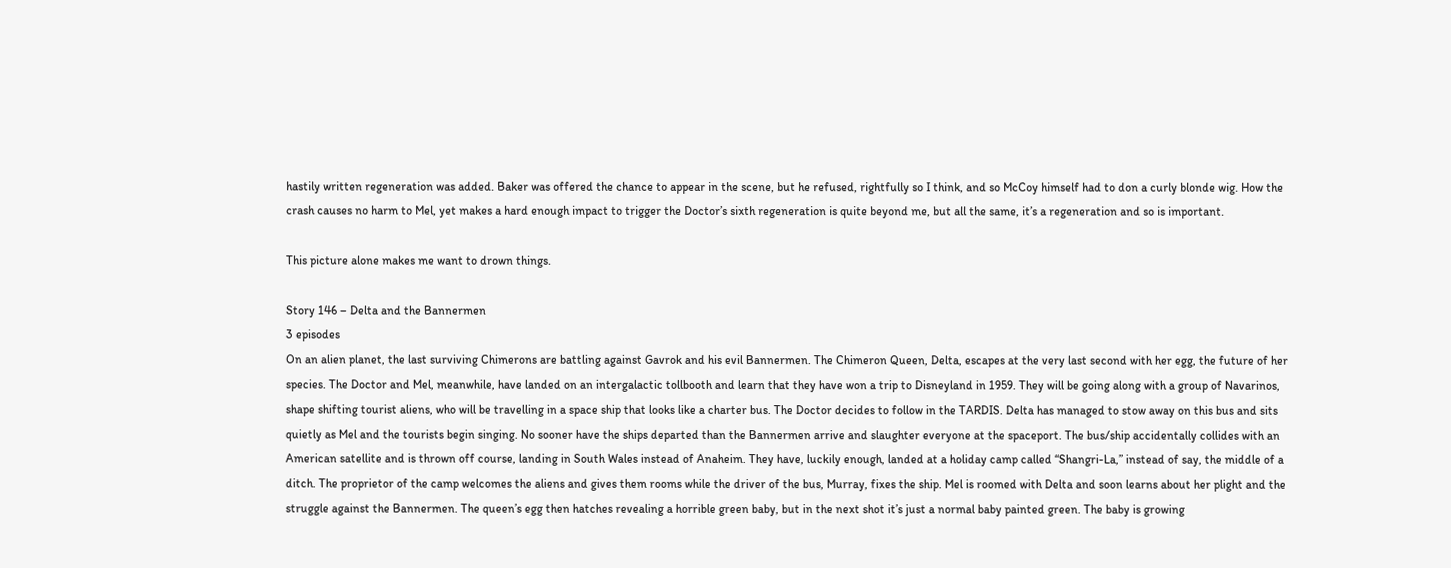hastily written regeneration was added. Baker was offered the chance to appear in the scene, but he refused, rightfully so I think, and so McCoy himself had to don a curly blonde wig. How the crash causes no harm to Mel, yet makes a hard enough impact to trigger the Doctor’s sixth regeneration is quite beyond me, but all the same, it’s a regeneration and so is important.

This picture alone makes me want to drown things.

Story 146 – Delta and the Bannermen
3 episodes
On an alien planet, the last surviving Chimerons are battling against Gavrok and his evil Bannermen. The Chimeron Queen, Delta, escapes at the very last second with her egg, the future of her species. The Doctor and Mel, meanwhile, have landed on an intergalactic tollbooth and learn that they have won a trip to Disneyland in 1959. They will be going along with a group of Navarinos, shape shifting tourist aliens, who will be travelling in a space ship that looks like a charter bus. The Doctor decides to follow in the TARDIS. Delta has managed to stow away on this bus and sits quietly as Mel and the tourists begin singing. No sooner have the ships departed than the Bannermen arrive and slaughter everyone at the spaceport. The bus/ship accidentally collides with an American satellite and is thrown off course, landing in South Wales instead of Anaheim. They have, luckily enough, landed at a holiday camp called “Shangri-La,” instead of say, the middle of a ditch. The proprietor of the camp welcomes the aliens and gives them rooms while the driver of the bus, Murray, fixes the ship. Mel is roomed with Delta and soon learns about her plight and the struggle against the Bannermen. The queen’s egg then hatches revealing a horrible green baby, but in the next shot it’s just a normal baby painted green. The baby is growing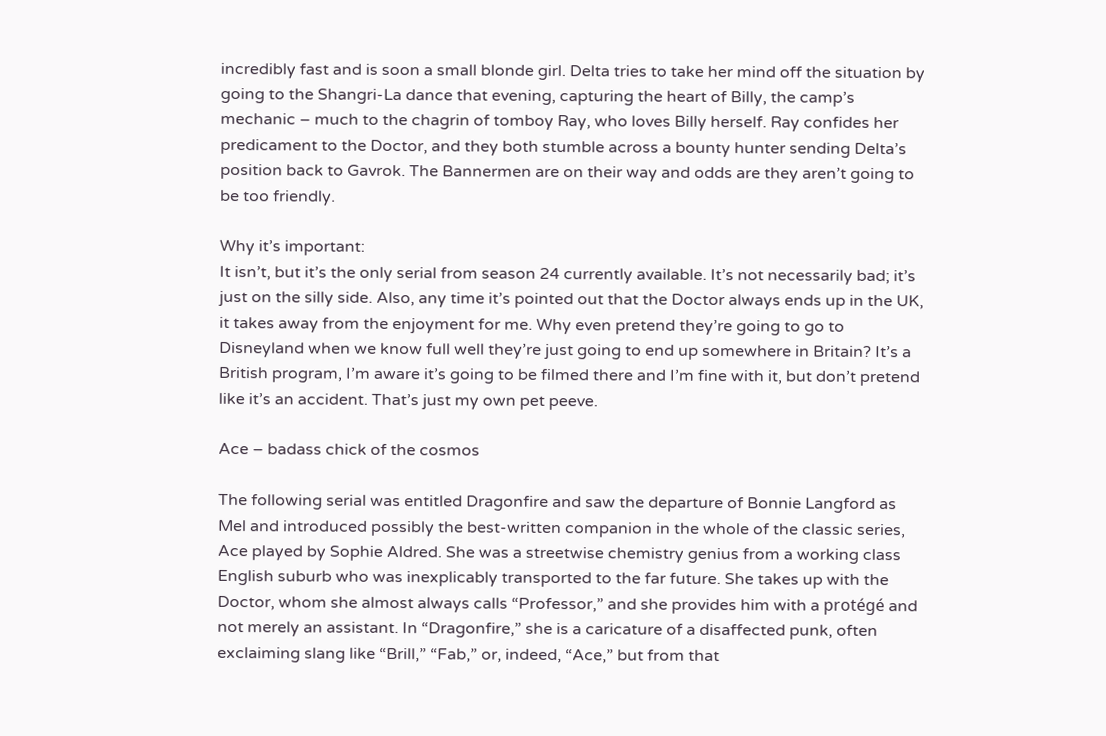incredibly fast and is soon a small blonde girl. Delta tries to take her mind off the situation by going to the Shangri-La dance that evening, capturing the heart of Billy, the camp’s mechanic – much to the chagrin of tomboy Ray, who loves Billy herself. Ray confides her predicament to the Doctor, and they both stumble across a bounty hunter sending Delta’s position back to Gavrok. The Bannermen are on their way and odds are they aren’t going to be too friendly.

Why it’s important:
It isn’t, but it’s the only serial from season 24 currently available. It’s not necessarily bad; it’s just on the silly side. Also, any time it’s pointed out that the Doctor always ends up in the UK, it takes away from the enjoyment for me. Why even pretend they’re going to go to Disneyland when we know full well they’re just going to end up somewhere in Britain? It’s a British program, I’m aware it’s going to be filmed there and I’m fine with it, but don’t pretend like it’s an accident. That’s just my own pet peeve.

Ace – badass chick of the cosmos

The following serial was entitled Dragonfire and saw the departure of Bonnie Langford as Mel and introduced possibly the best-written companion in the whole of the classic series, Ace played by Sophie Aldred. She was a streetwise chemistry genius from a working class English suburb who was inexplicably transported to the far future. She takes up with the Doctor, whom she almost always calls “Professor,” and she provides him with a protégé and not merely an assistant. In “Dragonfire,” she is a caricature of a disaffected punk, often exclaiming slang like “Brill,” “Fab,” or, indeed, “Ace,” but from that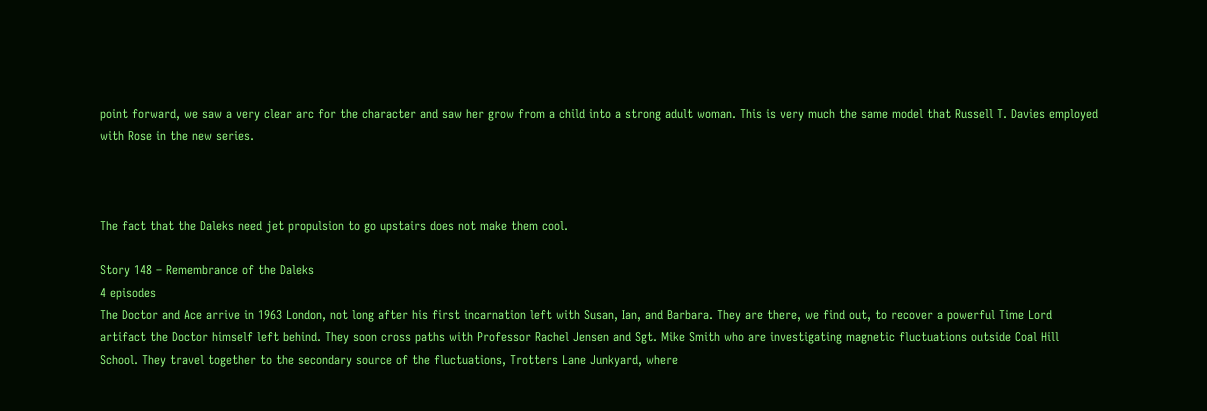point forward, we saw a very clear arc for the character and saw her grow from a child into a strong adult woman. This is very much the same model that Russell T. Davies employed with Rose in the new series.



The fact that the Daleks need jet propulsion to go upstairs does not make them cool.

Story 148 – Remembrance of the Daleks
4 episodes
The Doctor and Ace arrive in 1963 London, not long after his first incarnation left with Susan, Ian, and Barbara. They are there, we find out, to recover a powerful Time Lord artifact the Doctor himself left behind. They soon cross paths with Professor Rachel Jensen and Sgt. Mike Smith who are investigating magnetic fluctuations outside Coal Hill School. They travel together to the secondary source of the fluctuations, Trotters Lane Junkyard, where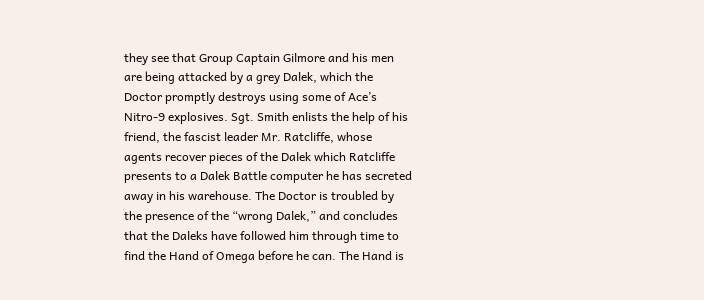they see that Group Captain Gilmore and his men are being attacked by a grey Dalek, which the Doctor promptly destroys using some of Ace’s Nitro-9 explosives. Sgt. Smith enlists the help of his friend, the fascist leader Mr. Ratcliffe, whose agents recover pieces of the Dalek which Ratcliffe presents to a Dalek Battle computer he has secreted away in his warehouse. The Doctor is troubled by the presence of the “wrong Dalek,” and concludes that the Daleks have followed him through time to find the Hand of Omega before he can. The Hand is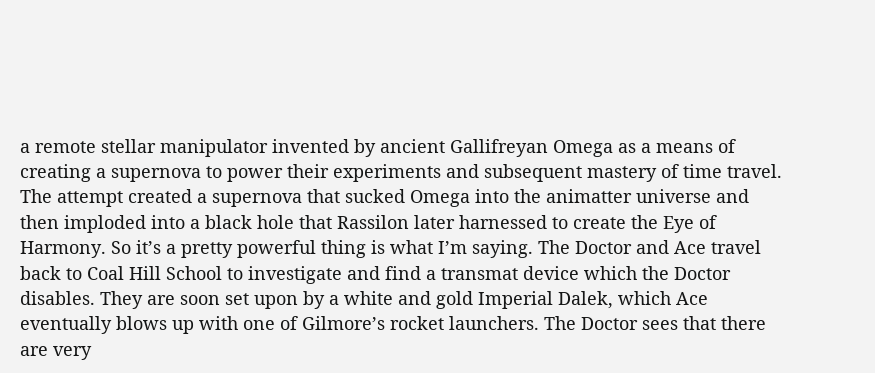a remote stellar manipulator invented by ancient Gallifreyan Omega as a means of creating a supernova to power their experiments and subsequent mastery of time travel. The attempt created a supernova that sucked Omega into the animatter universe and then imploded into a black hole that Rassilon later harnessed to create the Eye of Harmony. So it’s a pretty powerful thing is what I’m saying. The Doctor and Ace travel back to Coal Hill School to investigate and find a transmat device which the Doctor disables. They are soon set upon by a white and gold Imperial Dalek, which Ace eventually blows up with one of Gilmore’s rocket launchers. The Doctor sees that there are very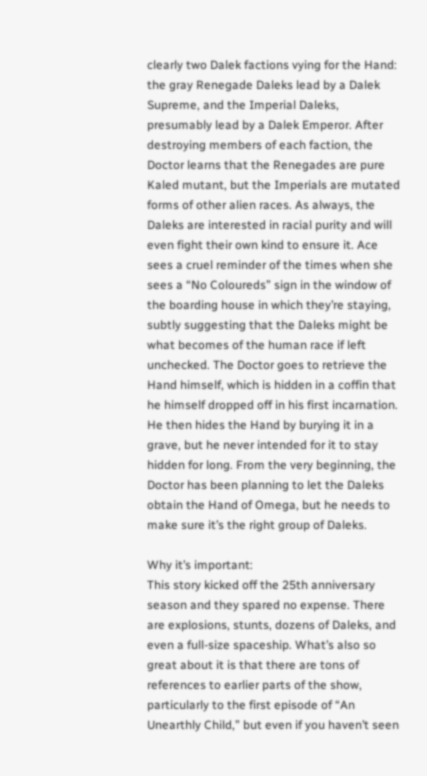clearly two Dalek factions vying for the Hand: the gray Renegade Daleks lead by a Dalek Supreme, and the Imperial Daleks, presumably lead by a Dalek Emperor. After destroying members of each faction, the Doctor learns that the Renegades are pure Kaled mutant, but the Imperials are mutated forms of other alien races. As always, the Daleks are interested in racial purity and will even fight their own kind to ensure it. Ace sees a cruel reminder of the times when she sees a “No Coloureds” sign in the window of the boarding house in which they’re staying, subtly suggesting that the Daleks might be what becomes of the human race if left unchecked. The Doctor goes to retrieve the Hand himself, which is hidden in a coffin that he himself dropped off in his first incarnation. He then hides the Hand by burying it in a grave, but he never intended for it to stay hidden for long. From the very beginning, the Doctor has been planning to let the Daleks obtain the Hand of Omega, but he needs to make sure it’s the right group of Daleks.

Why it’s important:
This story kicked off the 25th anniversary season and they spared no expense. There are explosions, stunts, dozens of Daleks, and even a full-size spaceship. What’s also so great about it is that there are tons of references to earlier parts of the show, particularly to the first episode of “An Unearthly Child,” but even if you haven’t seen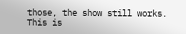those, the show still works. This is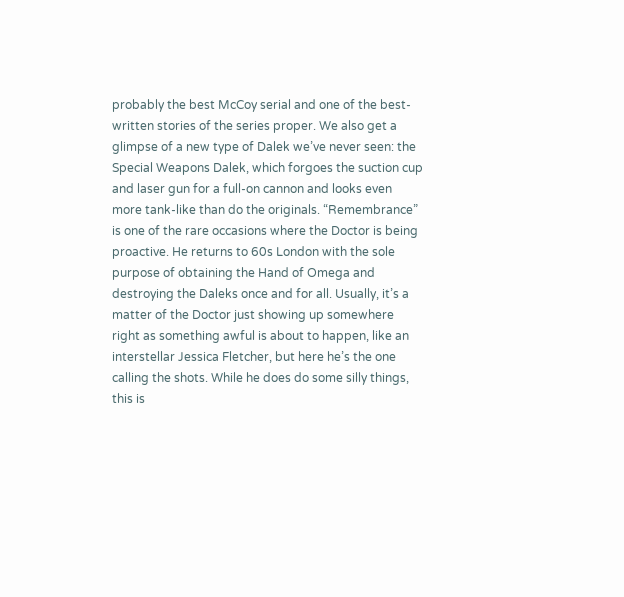probably the best McCoy serial and one of the best-written stories of the series proper. We also get a glimpse of a new type of Dalek we’ve never seen: the Special Weapons Dalek, which forgoes the suction cup and laser gun for a full-on cannon and looks even more tank-like than do the originals. “Remembrance” is one of the rare occasions where the Doctor is being proactive. He returns to 60s London with the sole purpose of obtaining the Hand of Omega and destroying the Daleks once and for all. Usually, it’s a matter of the Doctor just showing up somewhere right as something awful is about to happen, like an interstellar Jessica Fletcher, but here he’s the one calling the shots. While he does do some silly things, this is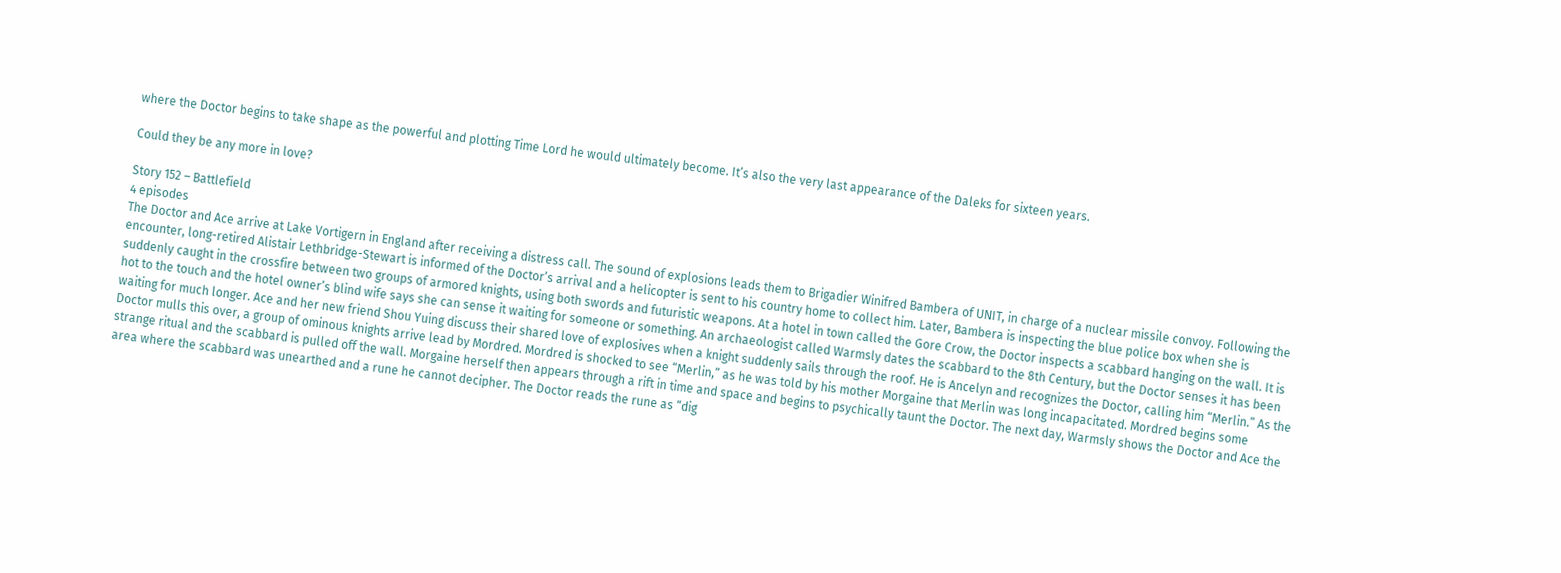where the Doctor begins to take shape as the powerful and plotting Time Lord he would ultimately become. It’s also the very last appearance of the Daleks for sixteen years.

Could they be any more in love?

Story 152 – Battlefield
4 episodes
The Doctor and Ace arrive at Lake Vortigern in England after receiving a distress call. The sound of explosions leads them to Brigadier Winifred Bambera of UNIT, in charge of a nuclear missile convoy. Following the encounter, long-retired Alistair Lethbridge-Stewart is informed of the Doctor’s arrival and a helicopter is sent to his country home to collect him. Later, Bambera is inspecting the blue police box when she is suddenly caught in the crossfire between two groups of armored knights, using both swords and futuristic weapons. At a hotel in town called the Gore Crow, the Doctor inspects a scabbard hanging on the wall. It is hot to the touch and the hotel owner’s blind wife says she can sense it waiting for someone or something. An archaeologist called Warmsly dates the scabbard to the 8th Century, but the Doctor senses it has been waiting for much longer. Ace and her new friend Shou Yuing discuss their shared love of explosives when a knight suddenly sails through the roof. He is Ancelyn and recognizes the Doctor, calling him “Merlin.” As the Doctor mulls this over, a group of ominous knights arrive lead by Mordred. Mordred is shocked to see “Merlin,” as he was told by his mother Morgaine that Merlin was long incapacitated. Mordred begins some strange ritual and the scabbard is pulled off the wall. Morgaine herself then appears through a rift in time and space and begins to psychically taunt the Doctor. The next day, Warmsly shows the Doctor and Ace the area where the scabbard was unearthed and a rune he cannot decipher. The Doctor reads the rune as “dig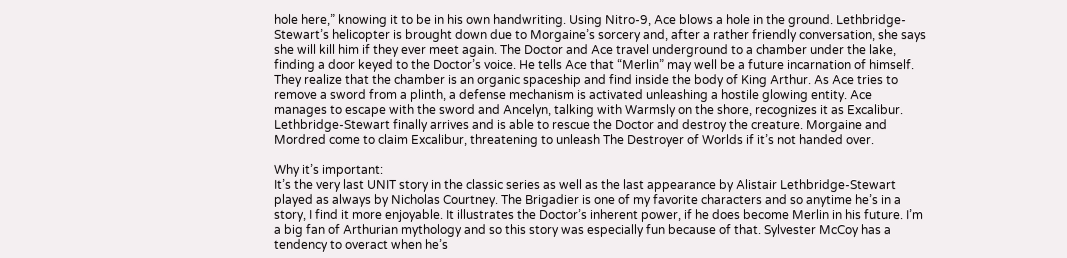hole here,” knowing it to be in his own handwriting. Using Nitro-9, Ace blows a hole in the ground. Lethbridge-Stewart’s helicopter is brought down due to Morgaine’s sorcery and, after a rather friendly conversation, she says she will kill him if they ever meet again. The Doctor and Ace travel underground to a chamber under the lake, finding a door keyed to the Doctor’s voice. He tells Ace that “Merlin” may well be a future incarnation of himself. They realize that the chamber is an organic spaceship and find inside the body of King Arthur. As Ace tries to remove a sword from a plinth, a defense mechanism is activated unleashing a hostile glowing entity. Ace manages to escape with the sword and Ancelyn, talking with Warmsly on the shore, recognizes it as Excalibur. Lethbridge-Stewart finally arrives and is able to rescue the Doctor and destroy the creature. Morgaine and Mordred come to claim Excalibur, threatening to unleash The Destroyer of Worlds if it’s not handed over.

Why it’s important:
It’s the very last UNIT story in the classic series as well as the last appearance by Alistair Lethbridge-Stewart played as always by Nicholas Courtney. The Brigadier is one of my favorite characters and so anytime he’s in a story, I find it more enjoyable. It illustrates the Doctor’s inherent power, if he does become Merlin in his future. I’m a big fan of Arthurian mythology and so this story was especially fun because of that. Sylvester McCoy has a tendency to overact when he’s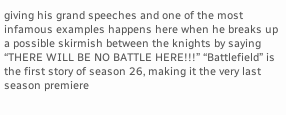giving his grand speeches and one of the most infamous examples happens here when he breaks up a possible skirmish between the knights by saying “THERE WILL BE NO BATTLE HERE!!!” “Battlefield” is the first story of season 26, making it the very last season premiere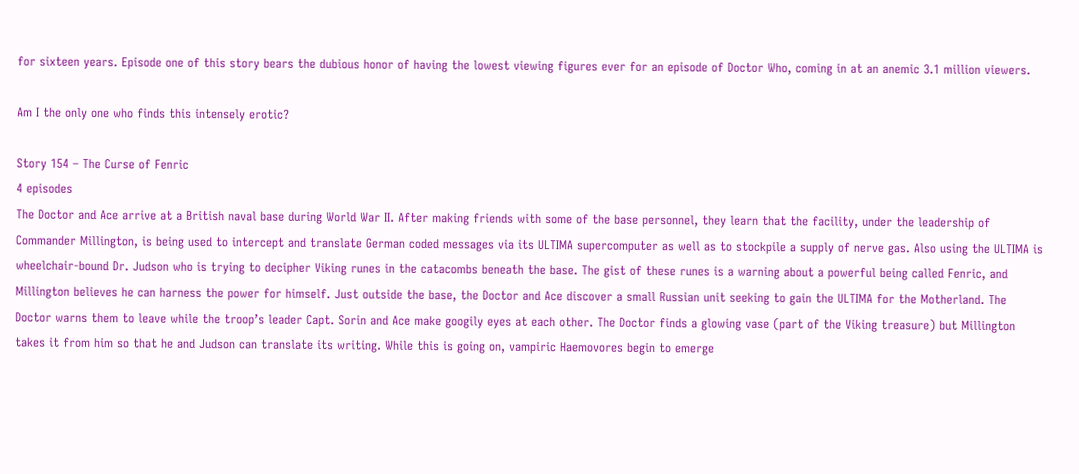for sixteen years. Episode one of this story bears the dubious honor of having the lowest viewing figures ever for an episode of Doctor Who, coming in at an anemic 3.1 million viewers.

Am I the only one who finds this intensely erotic?

Story 154 – The Curse of Fenric
4 episodes
The Doctor and Ace arrive at a British naval base during World War II. After making friends with some of the base personnel, they learn that the facility, under the leadership of Commander Millington, is being used to intercept and translate German coded messages via its ULTIMA supercomputer as well as to stockpile a supply of nerve gas. Also using the ULTIMA is wheelchair-bound Dr. Judson who is trying to decipher Viking runes in the catacombs beneath the base. The gist of these runes is a warning about a powerful being called Fenric, and Millington believes he can harness the power for himself. Just outside the base, the Doctor and Ace discover a small Russian unit seeking to gain the ULTIMA for the Motherland. The Doctor warns them to leave while the troop’s leader Capt. Sorin and Ace make googily eyes at each other. The Doctor finds a glowing vase (part of the Viking treasure) but Millington takes it from him so that he and Judson can translate its writing. While this is going on, vampiric Haemovores begin to emerge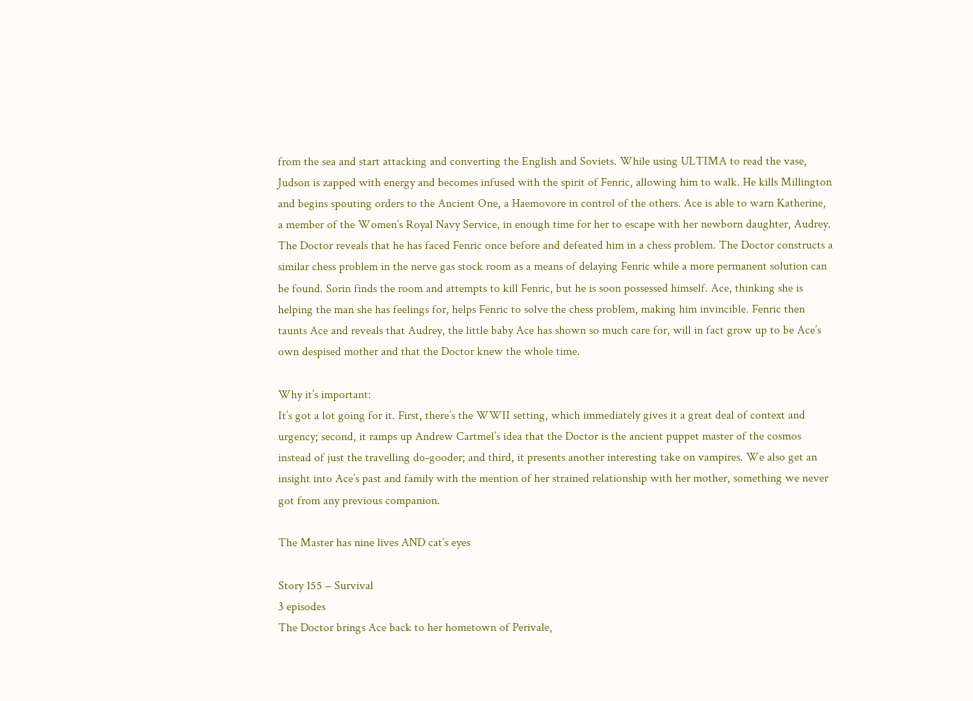from the sea and start attacking and converting the English and Soviets. While using ULTIMA to read the vase, Judson is zapped with energy and becomes infused with the spirit of Fenric, allowing him to walk. He kills Millington and begins spouting orders to the Ancient One, a Haemovore in control of the others. Ace is able to warn Katherine, a member of the Women’s Royal Navy Service, in enough time for her to escape with her newborn daughter, Audrey. The Doctor reveals that he has faced Fenric once before and defeated him in a chess problem. The Doctor constructs a similar chess problem in the nerve gas stock room as a means of delaying Fenric while a more permanent solution can be found. Sorin finds the room and attempts to kill Fenric, but he is soon possessed himself. Ace, thinking she is helping the man she has feelings for, helps Fenric to solve the chess problem, making him invincible. Fenric then taunts Ace and reveals that Audrey, the little baby Ace has shown so much care for, will in fact grow up to be Ace’s own despised mother and that the Doctor knew the whole time.

Why it’s important:
It’s got a lot going for it. First, there’s the WWII setting, which immediately gives it a great deal of context and urgency; second, it ramps up Andrew Cartmel’s idea that the Doctor is the ancient puppet master of the cosmos instead of just the travelling do-gooder; and third, it presents another interesting take on vampires. We also get an insight into Ace’s past and family with the mention of her strained relationship with her mother, something we never got from any previous companion.

The Master has nine lives AND cat’s eyes

Story 155 – Survival
3 episodes
The Doctor brings Ace back to her hometown of Perivale,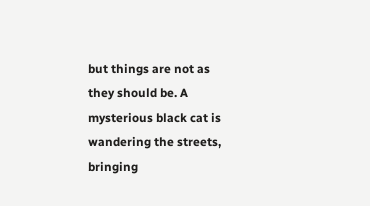but things are not as they should be. A mysterious black cat is wandering the streets, bringing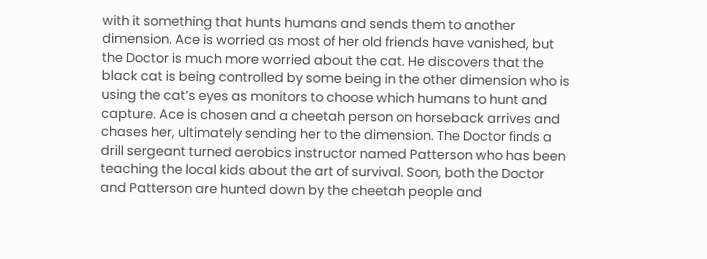with it something that hunts humans and sends them to another dimension. Ace is worried as most of her old friends have vanished, but the Doctor is much more worried about the cat. He discovers that the black cat is being controlled by some being in the other dimension who is using the cat’s eyes as monitors to choose which humans to hunt and capture. Ace is chosen and a cheetah person on horseback arrives and chases her, ultimately sending her to the dimension. The Doctor finds a drill sergeant turned aerobics instructor named Patterson who has been teaching the local kids about the art of survival. Soon, both the Doctor and Patterson are hunted down by the cheetah people and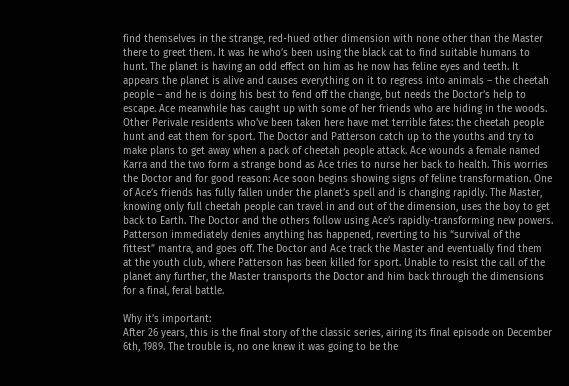find themselves in the strange, red-hued other dimension with none other than the Master there to greet them. It was he who’s been using the black cat to find suitable humans to hunt. The planet is having an odd effect on him as he now has feline eyes and teeth. It appears the planet is alive and causes everything on it to regress into animals – the cheetah people – and he is doing his best to fend off the change, but needs the Doctor’s help to escape. Ace meanwhile has caught up with some of her friends who are hiding in the woods. Other Perivale residents who’ve been taken here have met terrible fates: the cheetah people hunt and eat them for sport. The Doctor and Patterson catch up to the youths and try to make plans to get away when a pack of cheetah people attack. Ace wounds a female named Karra and the two form a strange bond as Ace tries to nurse her back to health. This worries the Doctor and for good reason: Ace soon begins showing signs of feline transformation. One of Ace’s friends has fully fallen under the planet’s spell and is changing rapidly. The Master, knowing only full cheetah people can travel in and out of the dimension, uses the boy to get back to Earth. The Doctor and the others follow using Ace’s rapidly-transforming new powers. Patterson immediately denies anything has happened, reverting to his “survival of the fittest” mantra, and goes off. The Doctor and Ace track the Master and eventually find them at the youth club, where Patterson has been killed for sport. Unable to resist the call of the planet any further, the Master transports the Doctor and him back through the dimensions for a final, feral battle.

Why it’s important:
After 26 years, this is the final story of the classic series, airing its final episode on December 6th, 1989. The trouble is, no one knew it was going to be the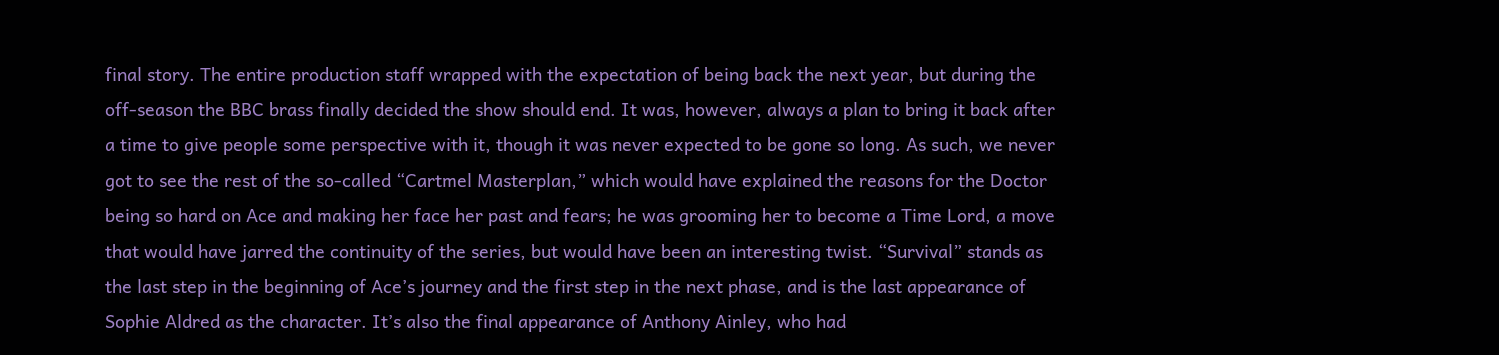final story. The entire production staff wrapped with the expectation of being back the next year, but during the off-season the BBC brass finally decided the show should end. It was, however, always a plan to bring it back after a time to give people some perspective with it, though it was never expected to be gone so long. As such, we never got to see the rest of the so-called “Cartmel Masterplan,” which would have explained the reasons for the Doctor being so hard on Ace and making her face her past and fears; he was grooming her to become a Time Lord, a move that would have jarred the continuity of the series, but would have been an interesting twist. “Survival” stands as the last step in the beginning of Ace’s journey and the first step in the next phase, and is the last appearance of Sophie Aldred as the character. It’s also the final appearance of Anthony Ainley, who had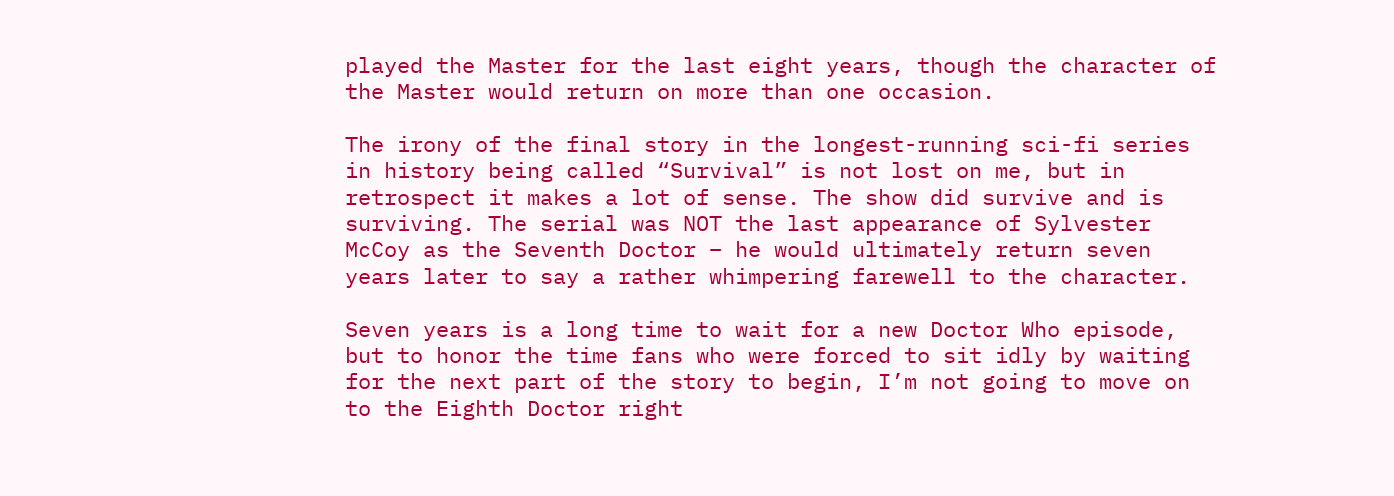played the Master for the last eight years, though the character of the Master would return on more than one occasion.

The irony of the final story in the longest-running sci-fi series in history being called “Survival” is not lost on me, but in retrospect it makes a lot of sense. The show did survive and is surviving. The serial was NOT the last appearance of Sylvester McCoy as the Seventh Doctor – he would ultimately return seven years later to say a rather whimpering farewell to the character.

Seven years is a long time to wait for a new Doctor Who episode, but to honor the time fans who were forced to sit idly by waiting for the next part of the story to begin, I’m not going to move on to the Eighth Doctor right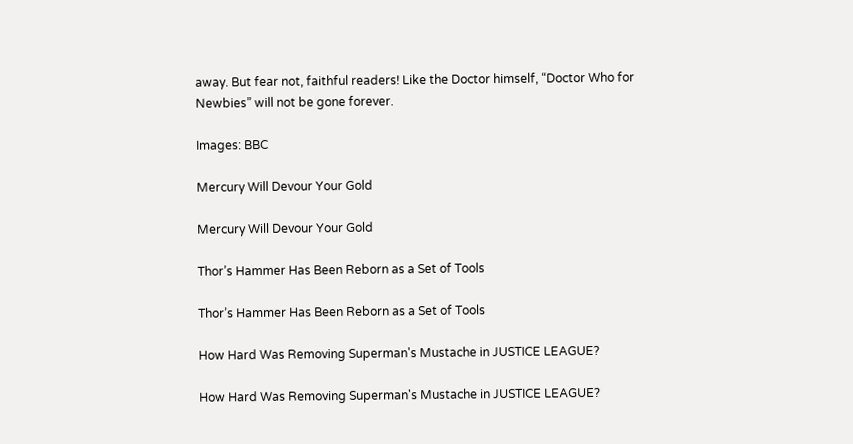away. But fear not, faithful readers! Like the Doctor himself, “Doctor Who for Newbies” will not be gone forever.

Images: BBC

Mercury Will Devour Your Gold

Mercury Will Devour Your Gold

Thor’s Hammer Has Been Reborn as a Set of Tools

Thor’s Hammer Has Been Reborn as a Set of Tools

How Hard Was Removing Superman's Mustache in JUSTICE LEAGUE?

How Hard Was Removing Superman's Mustache in JUSTICE LEAGUE?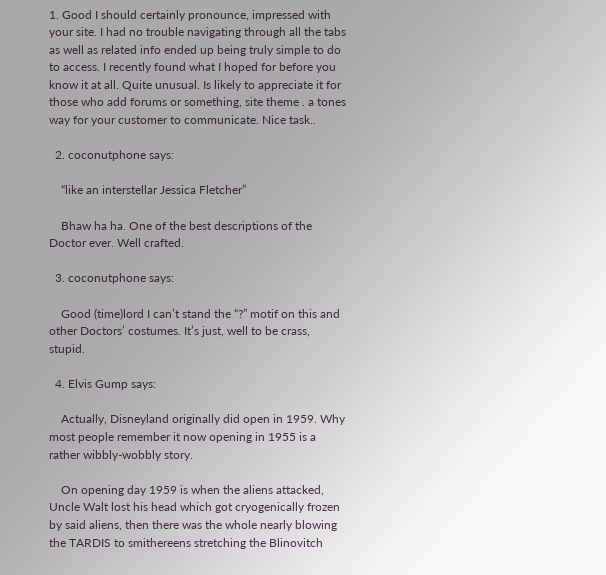1. Good I should certainly pronounce, impressed with your site. I had no trouble navigating through all the tabs as well as related info ended up being truly simple to do to access. I recently found what I hoped for before you know it at all. Quite unusual. Is likely to appreciate it for those who add forums or something, site theme . a tones way for your customer to communicate. Nice task..

  2. coconutphone says:

    “like an interstellar Jessica Fletcher”

    Bhaw ha ha. One of the best descriptions of the Doctor ever. Well crafted.

  3. coconutphone says:

    Good (time)lord I can’t stand the “?” motif on this and other Doctors’ costumes. It’s just, well to be crass, stupid.

  4. Elvis Gump says:

    Actually, Disneyland originally did open in 1959. Why most people remember it now opening in 1955 is a rather wibbly-wobbly story.

    On opening day 1959 is when the aliens attacked, Uncle Walt lost his head which got cryogenically frozen by said aliens, then there was the whole nearly blowing the TARDIS to smithereens stretching the Blinovitch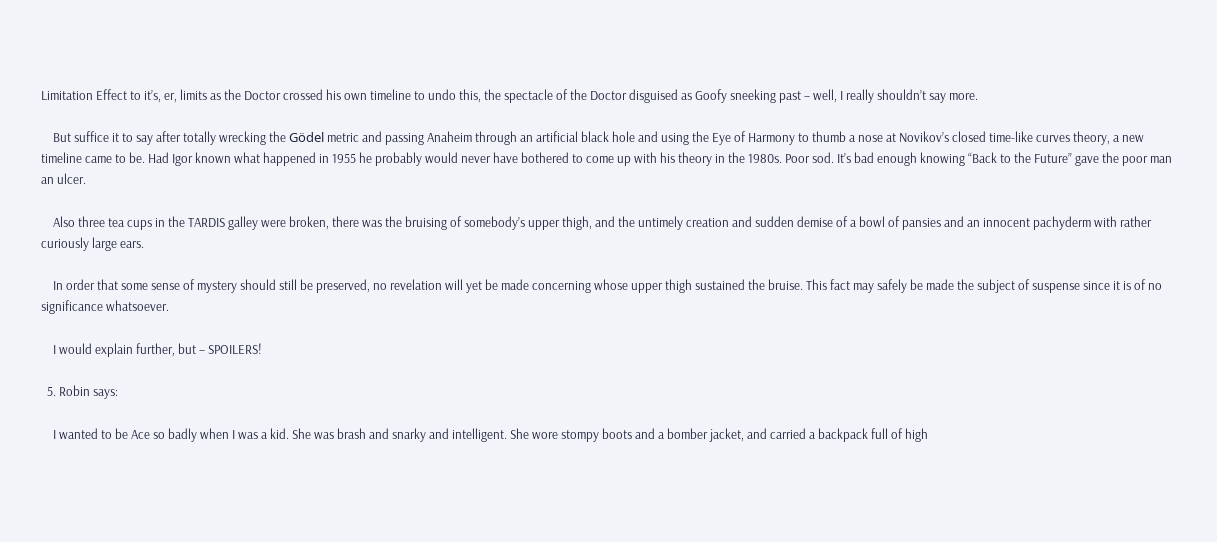Limitation Effect to it’s, er, limits as the Doctor crossed his own timeline to undo this, the spectacle of the Doctor disguised as Goofy sneeking past – well, I really shouldn’t say more.

    But suffice it to say after totally wrecking the Gödel metric and passing Anaheim through an artificial black hole and using the Eye of Harmony to thumb a nose at Novikov’s closed time-like curves theory, a new timeline came to be. Had Igor known what happened in 1955 he probably would never have bothered to come up with his theory in the 1980s. Poor sod. It’s bad enough knowing “Back to the Future” gave the poor man an ulcer.

    Also three tea cups in the TARDIS galley were broken, there was the bruising of somebody’s upper thigh, and the untimely creation and sudden demise of a bowl of pansies and an innocent pachyderm with rather curiously large ears.

    In order that some sense of mystery should still be preserved, no revelation will yet be made concerning whose upper thigh sustained the bruise. This fact may safely be made the subject of suspense since it is of no significance whatsoever.

    I would explain further, but – SPOILERS!

  5. Robin says:

    I wanted to be Ace so badly when I was a kid. She was brash and snarky and intelligent. She wore stompy boots and a bomber jacket, and carried a backpack full of high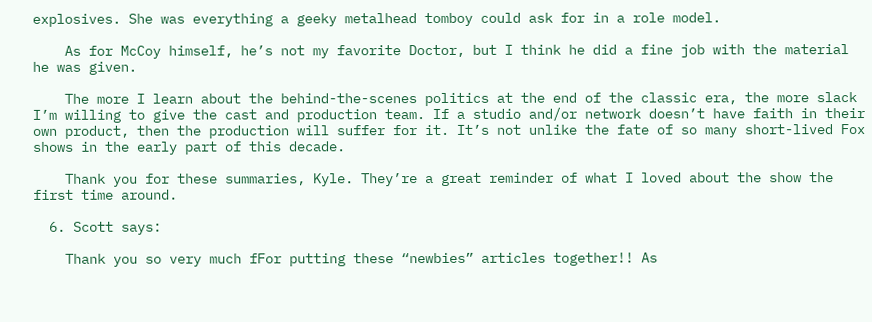explosives. She was everything a geeky metalhead tomboy could ask for in a role model.

    As for McCoy himself, he’s not my favorite Doctor, but I think he did a fine job with the material he was given.

    The more I learn about the behind-the-scenes politics at the end of the classic era, the more slack I’m willing to give the cast and production team. If a studio and/or network doesn’t have faith in their own product, then the production will suffer for it. It’s not unlike the fate of so many short-lived Fox shows in the early part of this decade.

    Thank you for these summaries, Kyle. They’re a great reminder of what I loved about the show the first time around.

  6. Scott says:

    Thank you so very much fFor putting these “newbies” articles together!! As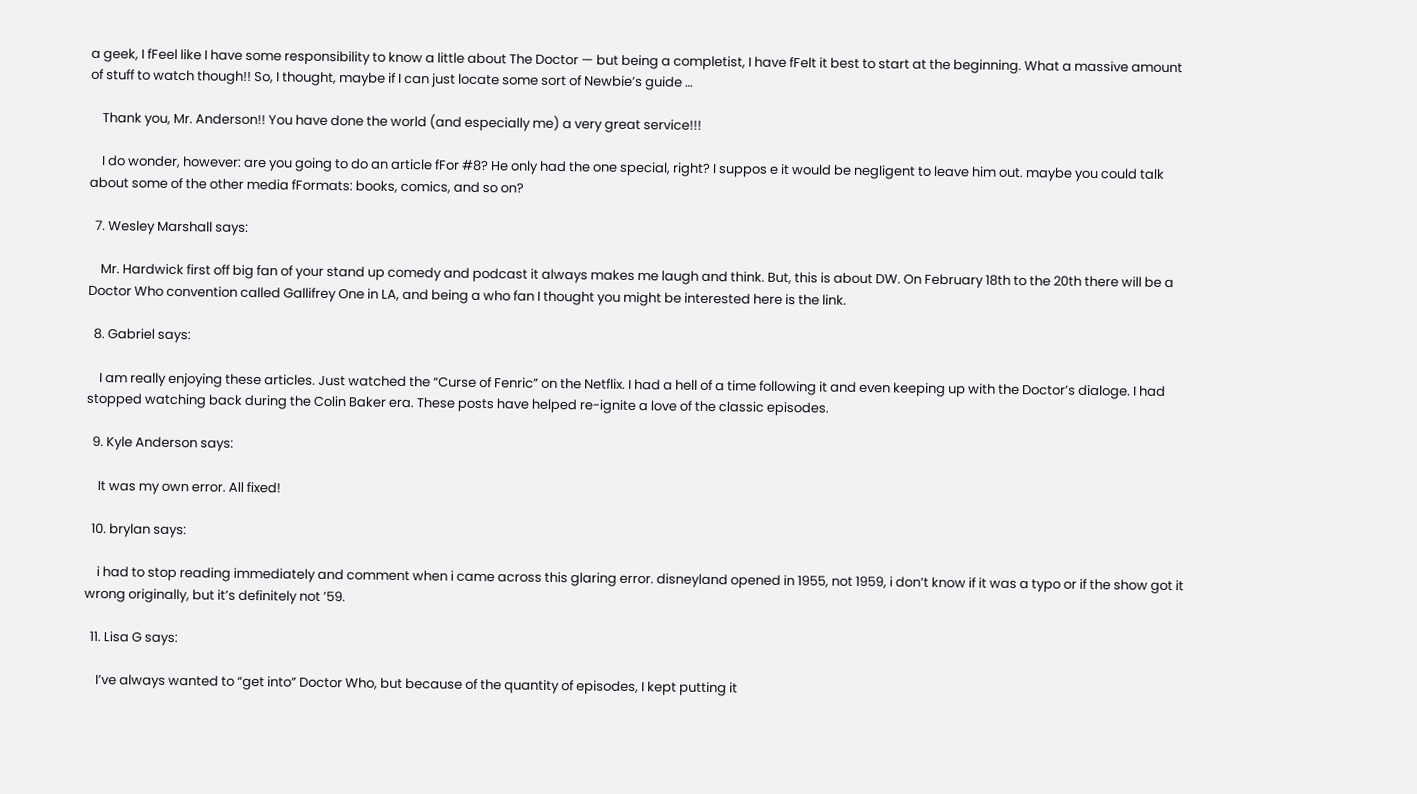a geek, I fFeel like I have some responsibility to know a little about The Doctor — but being a completist, I have fFelt it best to start at the beginning. What a massive amount of stuff to watch though!! So, I thought, maybe if I can just locate some sort of Newbie’s guide …

    Thank you, Mr. Anderson!! You have done the world (and especially me) a very great service!!!

    I do wonder, however: are you going to do an article fFor #8? He only had the one special, right? I suppos e it would be negligent to leave him out. maybe you could talk about some of the other media fFormats: books, comics, and so on?

  7. Wesley Marshall says:

    Mr. Hardwick first off big fan of your stand up comedy and podcast it always makes me laugh and think. But, this is about DW. On February 18th to the 20th there will be a Doctor Who convention called Gallifrey One in LA, and being a who fan I thought you might be interested here is the link.

  8. Gabriel says:

    I am really enjoying these articles. Just watched the “Curse of Fenric” on the Netflix. I had a hell of a time following it and even keeping up with the Doctor’s dialoge. I had stopped watching back during the Colin Baker era. These posts have helped re-ignite a love of the classic episodes.

  9. Kyle Anderson says:

    It was my own error. All fixed!

  10. brylan says:

    i had to stop reading immediately and comment when i came across this glaring error. disneyland opened in 1955, not 1959, i don’t know if it was a typo or if the show got it wrong originally, but it’s definitely not ’59.

  11. Lisa G says:

    I’ve always wanted to “get into” Doctor Who, but because of the quantity of episodes, I kept putting it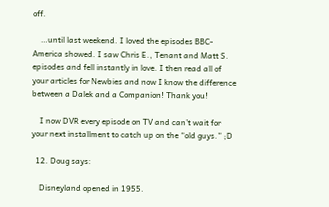off.

    …until last weekend. I loved the episodes BBC-America showed. I saw Chris E., Tenant and Matt S. episodes and fell instantly in love. I then read all of your articles for Newbies and now I know the difference between a Dalek and a Companion! Thank you!

    I now DVR every episode on TV and can’t wait for your next installment to catch up on the “old guys.” ;D

  12. Doug says:

    Disneyland opened in 1955.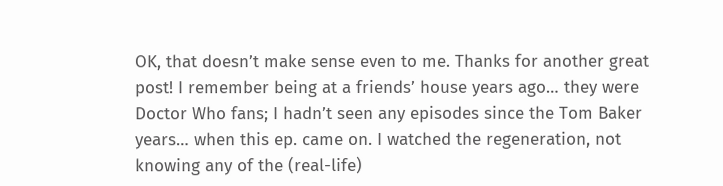OK, that doesn’t make sense even to me. Thanks for another great post! I remember being at a friends’ house years ago… they were Doctor Who fans; I hadn’t seen any episodes since the Tom Baker years… when this ep. came on. I watched the regeneration, not knowing any of the (real-life)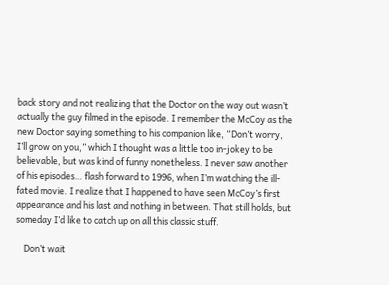back story and not realizing that the Doctor on the way out wasn’t actually the guy filmed in the episode. I remember the McCoy as the new Doctor saying something to his companion like, “Don’t worry, I’ll grow on you,” which I thought was a little too in-jokey to be believable, but was kind of funny nonetheless. I never saw another of his episodes… flash forward to 1996, when I’m watching the ill-fated movie. I realize that I happened to have seen McCoy’s first appearance and his last and nothing in between. That still holds, but someday I’d like to catch up on all this classic stuff.

    Don’t wait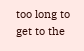too long to get to the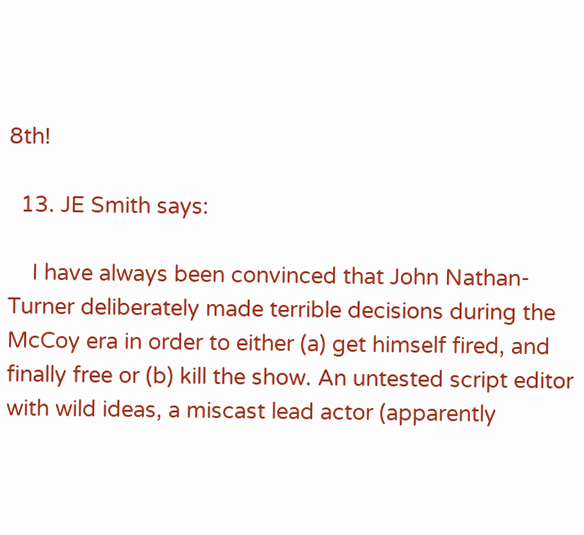8th!

  13. JE Smith says:

    I have always been convinced that John Nathan-Turner deliberately made terrible decisions during the McCoy era in order to either (a) get himself fired, and finally free or (b) kill the show. An untested script editor with wild ideas, a miscast lead actor (apparently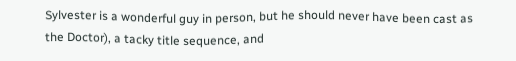Sylvester is a wonderful guy in person, but he should never have been cast as the Doctor), a tacky title sequence, and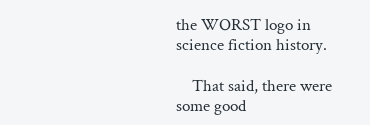the WORST logo in science fiction history.

    That said, there were some good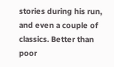stories during his run, and even a couple of classics. Better than poor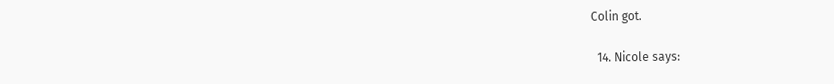Colin got.

  14. Nicole says: